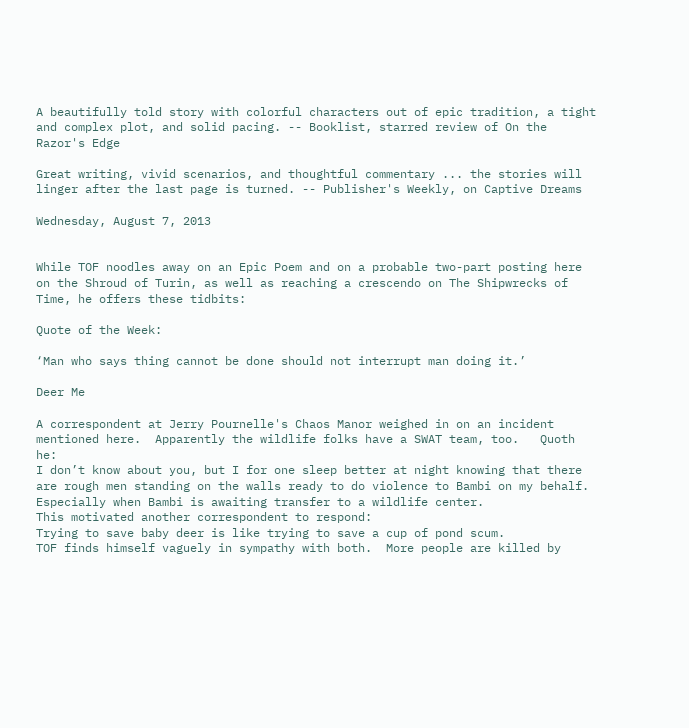A beautifully told story with colorful characters out of epic tradition, a tight and complex plot, and solid pacing. -- Booklist, starred review of On the Razor's Edge

Great writing, vivid scenarios, and thoughtful commentary ... the stories will linger after the last page is turned. -- Publisher's Weekly, on Captive Dreams

Wednesday, August 7, 2013


While TOF noodles away on an Epic Poem and on a probable two-part posting here on the Shroud of Turin, as well as reaching a crescendo on The Shipwrecks of Time, he offers these tidbits:

Quote of the Week:

‘Man who says thing cannot be done should not interrupt man doing it.’

Deer Me

A correspondent at Jerry Pournelle's Chaos Manor weighed in on an incident mentioned here.  Apparently the wildlife folks have a SWAT team, too.   Quoth he:
I don’t know about you, but I for one sleep better at night knowing that there are rough men standing on the walls ready to do violence to Bambi on my behalf. Especially when Bambi is awaiting transfer to a wildlife center.
This motivated another correspondent to respond:
Trying to save baby deer is like trying to save a cup of pond scum.
TOF finds himself vaguely in sympathy with both.  More people are killed by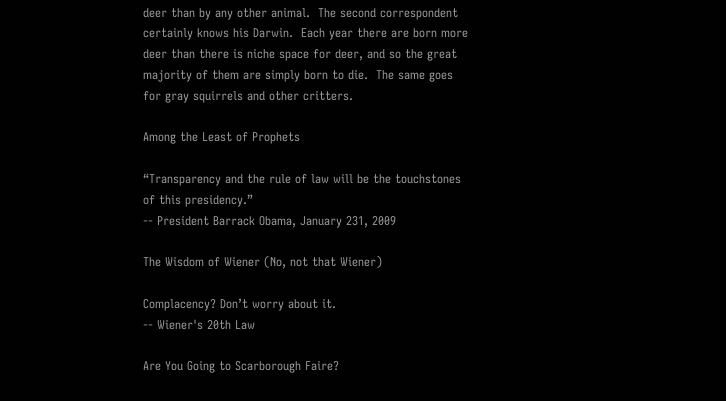deer than by any other animal.  The second correspondent certainly knows his Darwin.  Each year there are born more deer than there is niche space for deer, and so the great majority of them are simply born to die.  The same goes for gray squirrels and other critters.

Among the Least of Prophets

“Transparency and the rule of law will be the touchstones of this presidency.”
-- President Barrack Obama, January 231, 2009

The Wisdom of Wiener (No, not that Wiener)

Complacency? Don’t worry about it.
-- Wiener's 20th Law

Are You Going to Scarborough Faire?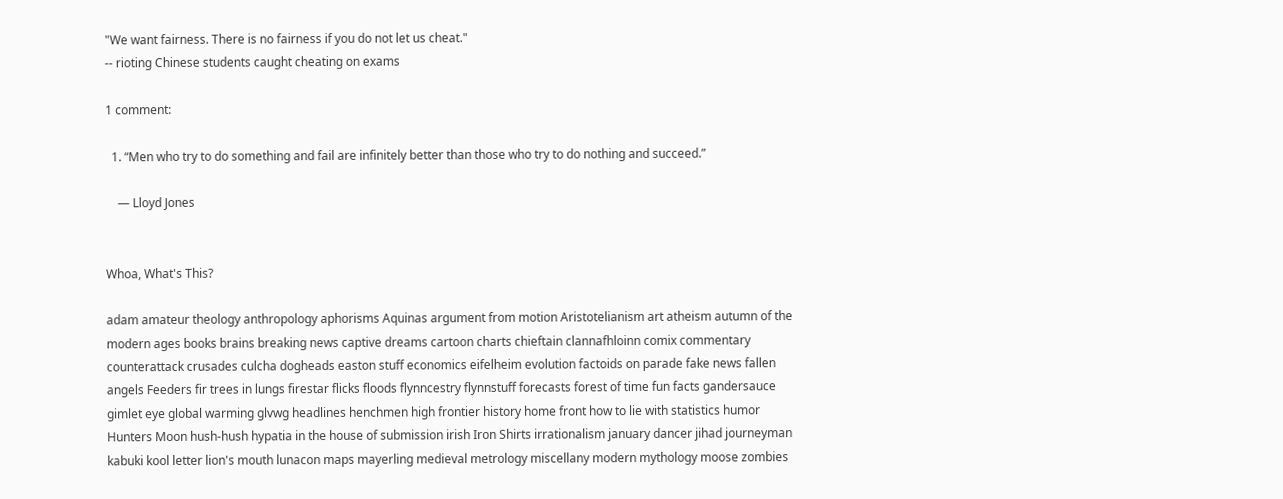"We want fairness. There is no fairness if you do not let us cheat."
-- rioting Chinese students caught cheating on exams

1 comment:

  1. “Men who try to do something and fail are infinitely better than those who try to do nothing and succeed.”

    ― Lloyd Jones


Whoa, What's This?

adam amateur theology anthropology aphorisms Aquinas argument from motion Aristotelianism art atheism autumn of the modern ages books brains breaking news captive dreams cartoon charts chieftain clannafhloinn comix commentary counterattack crusades culcha dogheads easton stuff economics eifelheim evolution factoids on parade fake news fallen angels Feeders fir trees in lungs firestar flicks floods flynncestry flynnstuff forecasts forest of time fun facts gandersauce gimlet eye global warming glvwg headlines henchmen high frontier history home front how to lie with statistics humor Hunters Moon hush-hush hypatia in the house of submission irish Iron Shirts irrationalism january dancer jihad journeyman kabuki kool letter lion's mouth lunacon maps mayerling medieval metrology miscellany modern mythology moose zombies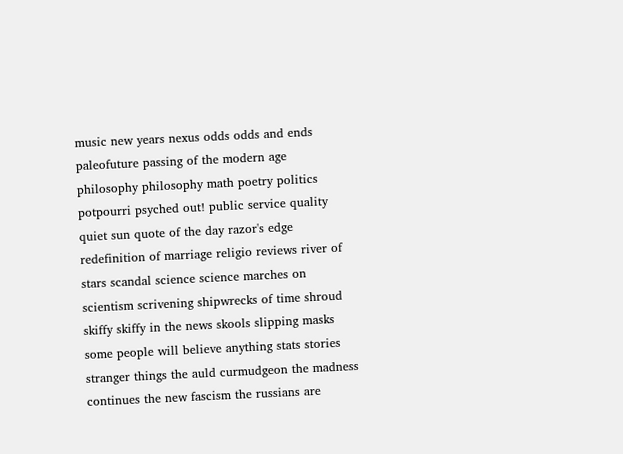music new years nexus odds odds and ends paleofuture passing of the modern age philosophy philosophy math poetry politics potpourri psyched out! public service quality quiet sun quote of the day razor's edge redefinition of marriage religio reviews river of stars scandal science science marches on scientism scrivening shipwrecks of time shroud skiffy skiffy in the news skools slipping masks some people will believe anything stats stories stranger things the auld curmudgeon the madness continues the new fascism the russians are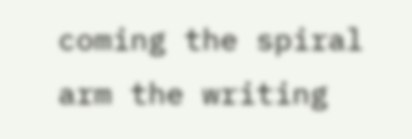coming the spiral arm the writing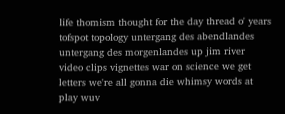life thomism thought for the day thread o' years tofspot topology untergang des abendlandes untergang des morgenlandes up jim river video clips vignettes war on science we get letters we're all gonna die whimsy words at play wuv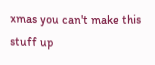xmas you can't make this stuff up